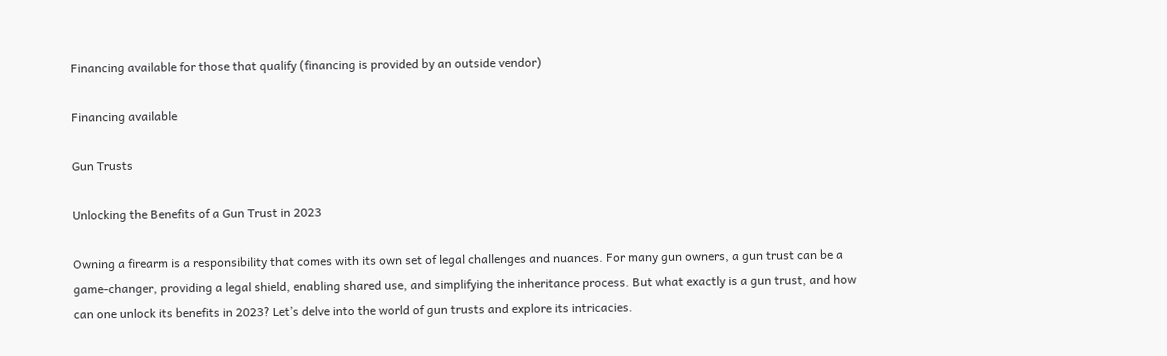Financing available for those that qualify (financing is provided by an outside vendor)

Financing available

Gun Trusts

Unlocking the Benefits of a Gun Trust in 2023

Owning a firearm is a responsibility that comes with its own set of legal challenges and nuances. For many gun owners, a gun trust can be a game-changer, providing a legal shield, enabling shared use, and simplifying the inheritance process. But what exactly is a gun trust, and how can one unlock its benefits in 2023? Let’s delve into the world of gun trusts and explore its intricacies.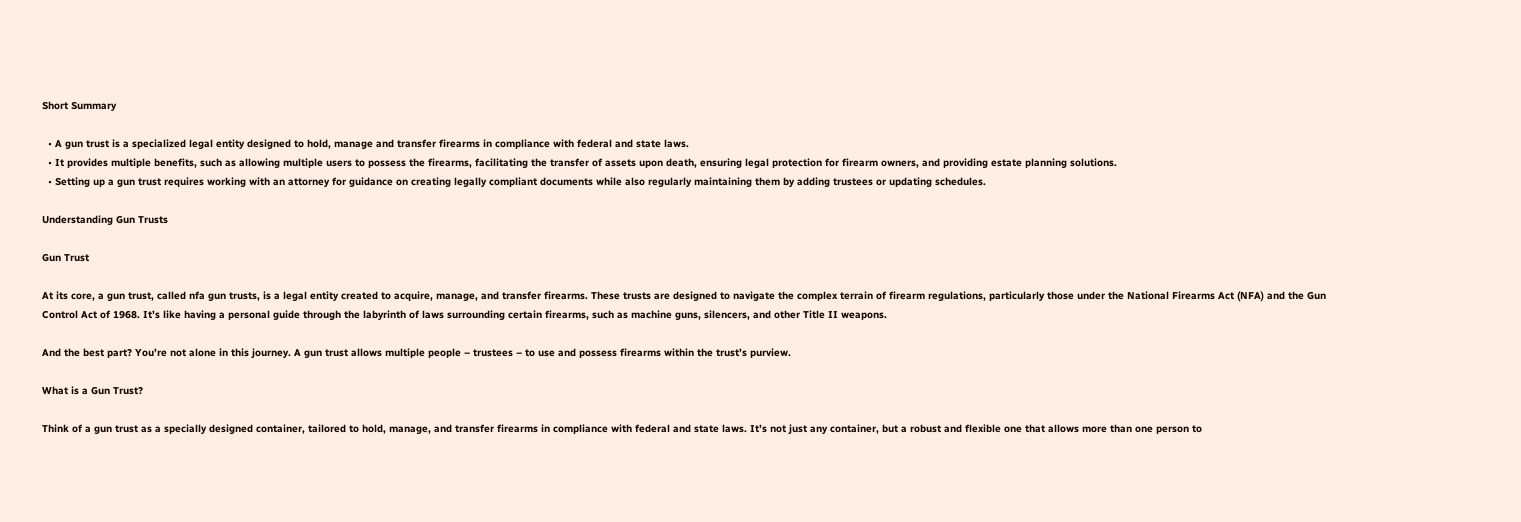Short Summary

  • A gun trust is a specialized legal entity designed to hold, manage and transfer firearms in compliance with federal and state laws.
  • It provides multiple benefits, such as allowing multiple users to possess the firearms, facilitating the transfer of assets upon death, ensuring legal protection for firearm owners, and providing estate planning solutions.
  • Setting up a gun trust requires working with an attorney for guidance on creating legally compliant documents while also regularly maintaining them by adding trustees or updating schedules.

Understanding Gun Trusts

Gun Trust

At its core, a gun trust, called nfa gun trusts, is a legal entity created to acquire, manage, and transfer firearms. These trusts are designed to navigate the complex terrain of firearm regulations, particularly those under the National Firearms Act (NFA) and the Gun Control Act of 1968. It’s like having a personal guide through the labyrinth of laws surrounding certain firearms, such as machine guns, silencers, and other Title II weapons.

And the best part? You’re not alone in this journey. A gun trust allows multiple people – trustees – to use and possess firearms within the trust’s purview.

What is a Gun Trust?

Think of a gun trust as a specially designed container, tailored to hold, manage, and transfer firearms in compliance with federal and state laws. It’s not just any container, but a robust and flexible one that allows more than one person to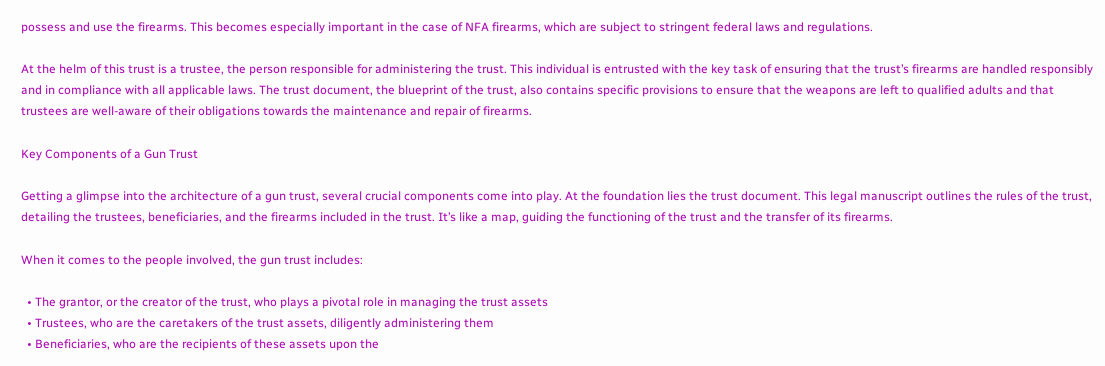possess and use the firearms. This becomes especially important in the case of NFA firearms, which are subject to stringent federal laws and regulations.

At the helm of this trust is a trustee, the person responsible for administering the trust. This individual is entrusted with the key task of ensuring that the trust’s firearms are handled responsibly and in compliance with all applicable laws. The trust document, the blueprint of the trust, also contains specific provisions to ensure that the weapons are left to qualified adults and that trustees are well-aware of their obligations towards the maintenance and repair of firearms.

Key Components of a Gun Trust

Getting a glimpse into the architecture of a gun trust, several crucial components come into play. At the foundation lies the trust document. This legal manuscript outlines the rules of the trust, detailing the trustees, beneficiaries, and the firearms included in the trust. It’s like a map, guiding the functioning of the trust and the transfer of its firearms.

When it comes to the people involved, the gun trust includes:

  • The grantor, or the creator of the trust, who plays a pivotal role in managing the trust assets
  • Trustees, who are the caretakers of the trust assets, diligently administering them
  • Beneficiaries, who are the recipients of these assets upon the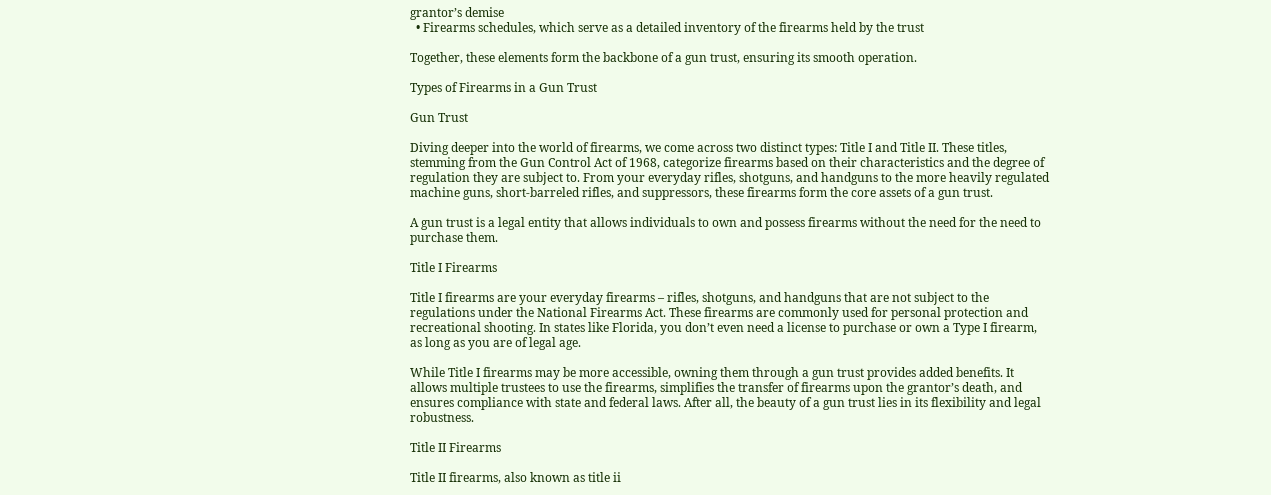grantor’s demise
  • Firearms schedules, which serve as a detailed inventory of the firearms held by the trust

Together, these elements form the backbone of a gun trust, ensuring its smooth operation.

Types of Firearms in a Gun Trust

Gun Trust

Diving deeper into the world of firearms, we come across two distinct types: Title I and Title II. These titles, stemming from the Gun Control Act of 1968, categorize firearms based on their characteristics and the degree of regulation they are subject to. From your everyday rifles, shotguns, and handguns to the more heavily regulated machine guns, short-barreled rifles, and suppressors, these firearms form the core assets of a gun trust.

A gun trust is a legal entity that allows individuals to own and possess firearms without the need for the need to purchase them.

Title I Firearms

Title I firearms are your everyday firearms – rifles, shotguns, and handguns that are not subject to the regulations under the National Firearms Act. These firearms are commonly used for personal protection and recreational shooting. In states like Florida, you don’t even need a license to purchase or own a Type I firearm, as long as you are of legal age.

While Title I firearms may be more accessible, owning them through a gun trust provides added benefits. It allows multiple trustees to use the firearms, simplifies the transfer of firearms upon the grantor’s death, and ensures compliance with state and federal laws. After all, the beauty of a gun trust lies in its flexibility and legal robustness.

Title II Firearms

Title II firearms, also known as title ii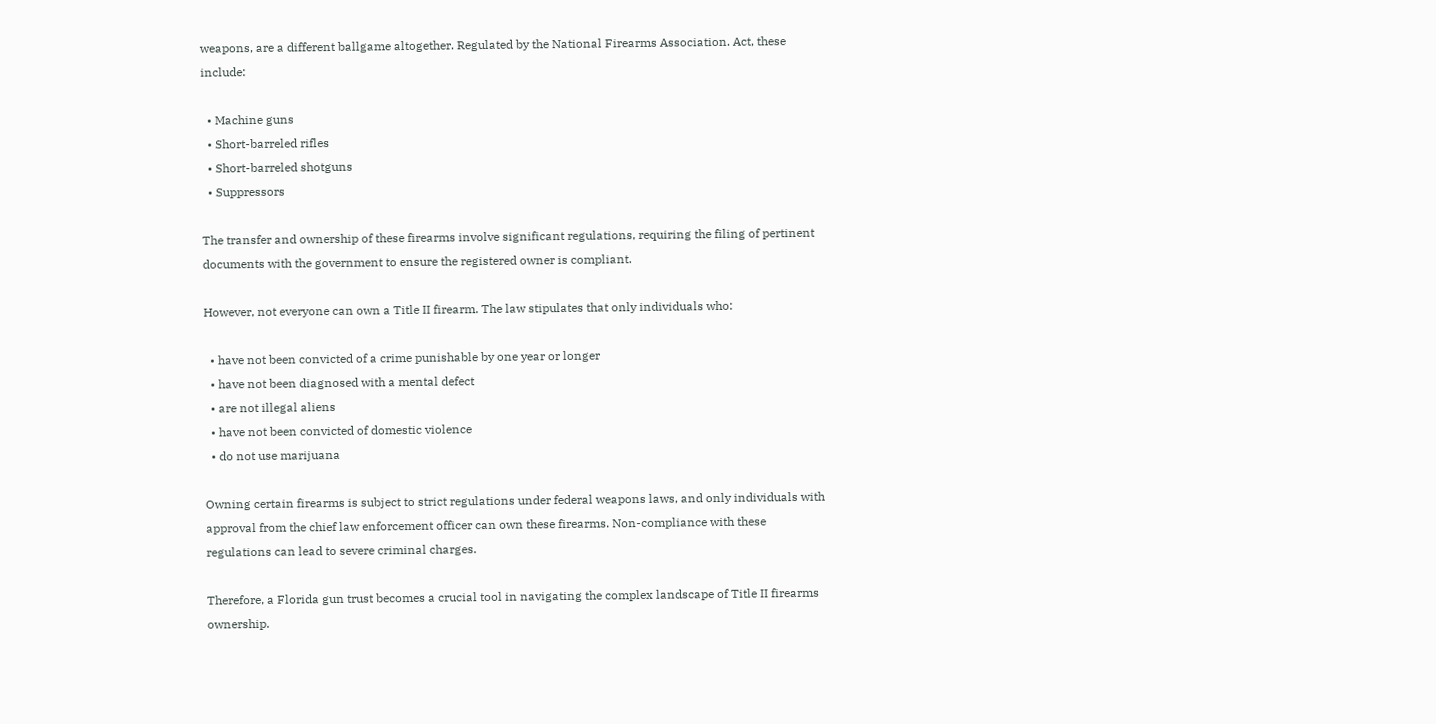weapons, are a different ballgame altogether. Regulated by the National Firearms Association. Act, these include:

  • Machine guns
  • Short-barreled rifles
  • Short-barreled shotguns
  • Suppressors

The transfer and ownership of these firearms involve significant regulations, requiring the filing of pertinent documents with the government to ensure the registered owner is compliant.

However, not everyone can own a Title II firearm. The law stipulates that only individuals who:

  • have not been convicted of a crime punishable by one year or longer
  • have not been diagnosed with a mental defect
  • are not illegal aliens
  • have not been convicted of domestic violence
  • do not use marijuana

Owning certain firearms is subject to strict regulations under federal weapons laws, and only individuals with approval from the chief law enforcement officer can own these firearms. Non-compliance with these regulations can lead to severe criminal charges.

Therefore, a Florida gun trust becomes a crucial tool in navigating the complex landscape of Title II firearms ownership.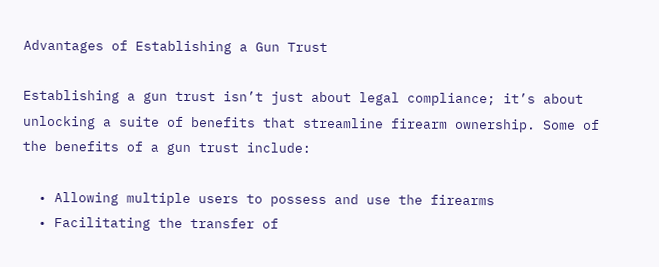Advantages of Establishing a Gun Trust

Establishing a gun trust isn’t just about legal compliance; it’s about unlocking a suite of benefits that streamline firearm ownership. Some of the benefits of a gun trust include:

  • Allowing multiple users to possess and use the firearms
  • Facilitating the transfer of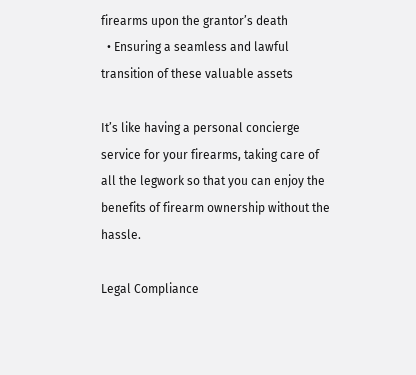firearms upon the grantor’s death
  • Ensuring a seamless and lawful transition of these valuable assets

It’s like having a personal concierge service for your firearms, taking care of all the legwork so that you can enjoy the benefits of firearm ownership without the hassle.

Legal Compliance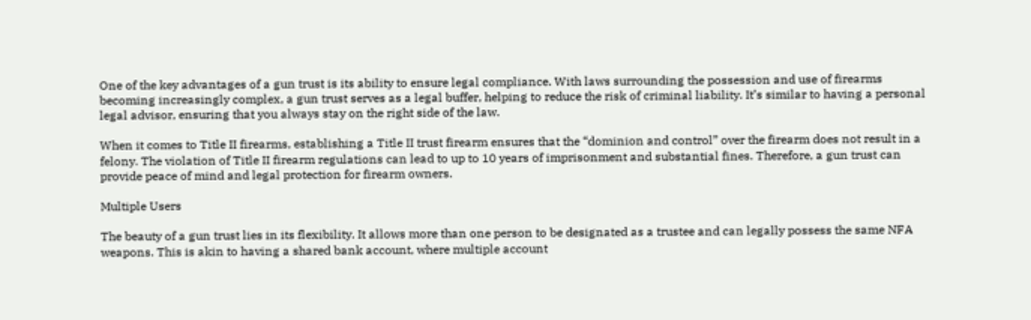One of the key advantages of a gun trust is its ability to ensure legal compliance. With laws surrounding the possession and use of firearms becoming increasingly complex, a gun trust serves as a legal buffer, helping to reduce the risk of criminal liability. It’s similar to having a personal legal advisor, ensuring that you always stay on the right side of the law.

When it comes to Title II firearms, establishing a Title II trust firearm ensures that the “dominion and control” over the firearm does not result in a felony. The violation of Title II firearm regulations can lead to up to 10 years of imprisonment and substantial fines. Therefore, a gun trust can provide peace of mind and legal protection for firearm owners.

Multiple Users

The beauty of a gun trust lies in its flexibility. It allows more than one person to be designated as a trustee and can legally possess the same NFA weapons. This is akin to having a shared bank account, where multiple account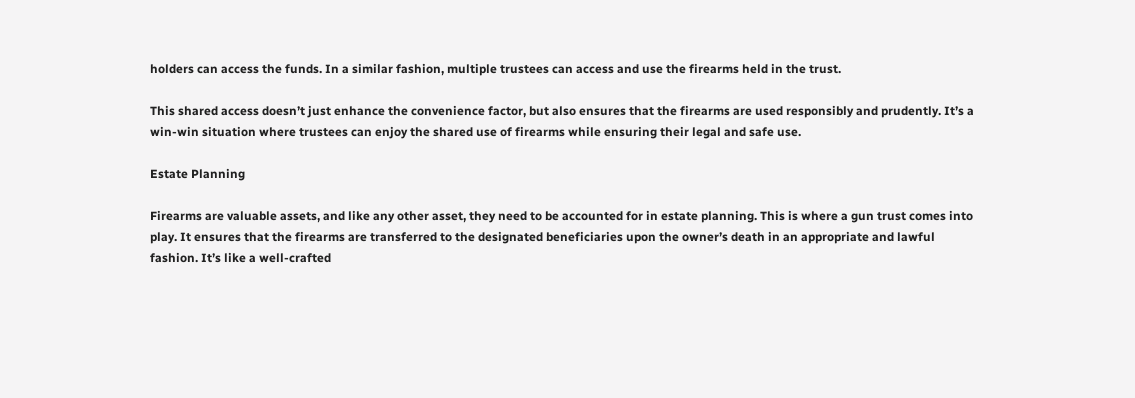holders can access the funds. In a similar fashion, multiple trustees can access and use the firearms held in the trust.

This shared access doesn’t just enhance the convenience factor, but also ensures that the firearms are used responsibly and prudently. It’s a win-win situation where trustees can enjoy the shared use of firearms while ensuring their legal and safe use.

Estate Planning

Firearms are valuable assets, and like any other asset, they need to be accounted for in estate planning. This is where a gun trust comes into play. It ensures that the firearms are transferred to the designated beneficiaries upon the owner’s death in an appropriate and lawful fashion. It’s like a well-crafted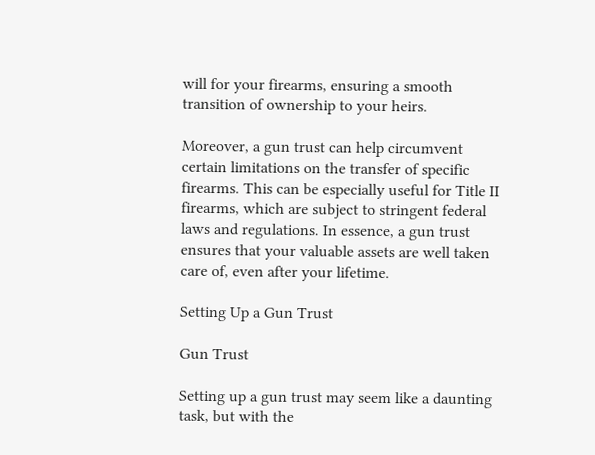will for your firearms, ensuring a smooth transition of ownership to your heirs.

Moreover, a gun trust can help circumvent certain limitations on the transfer of specific firearms. This can be especially useful for Title II firearms, which are subject to stringent federal laws and regulations. In essence, a gun trust ensures that your valuable assets are well taken care of, even after your lifetime.

Setting Up a Gun Trust

Gun Trust

Setting up a gun trust may seem like a daunting task, but with the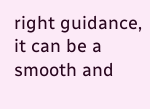right guidance, it can be a smooth and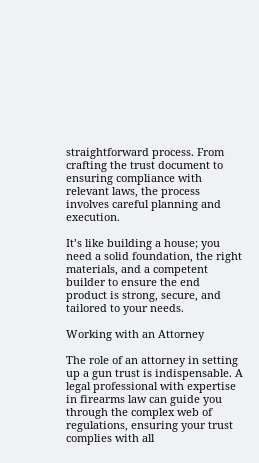straightforward process. From crafting the trust document to ensuring compliance with relevant laws, the process involves careful planning and execution.

It’s like building a house; you need a solid foundation, the right materials, and a competent builder to ensure the end product is strong, secure, and tailored to your needs.

Working with an Attorney

The role of an attorney in setting up a gun trust is indispensable. A legal professional with expertise in firearms law can guide you through the complex web of regulations, ensuring your trust complies with all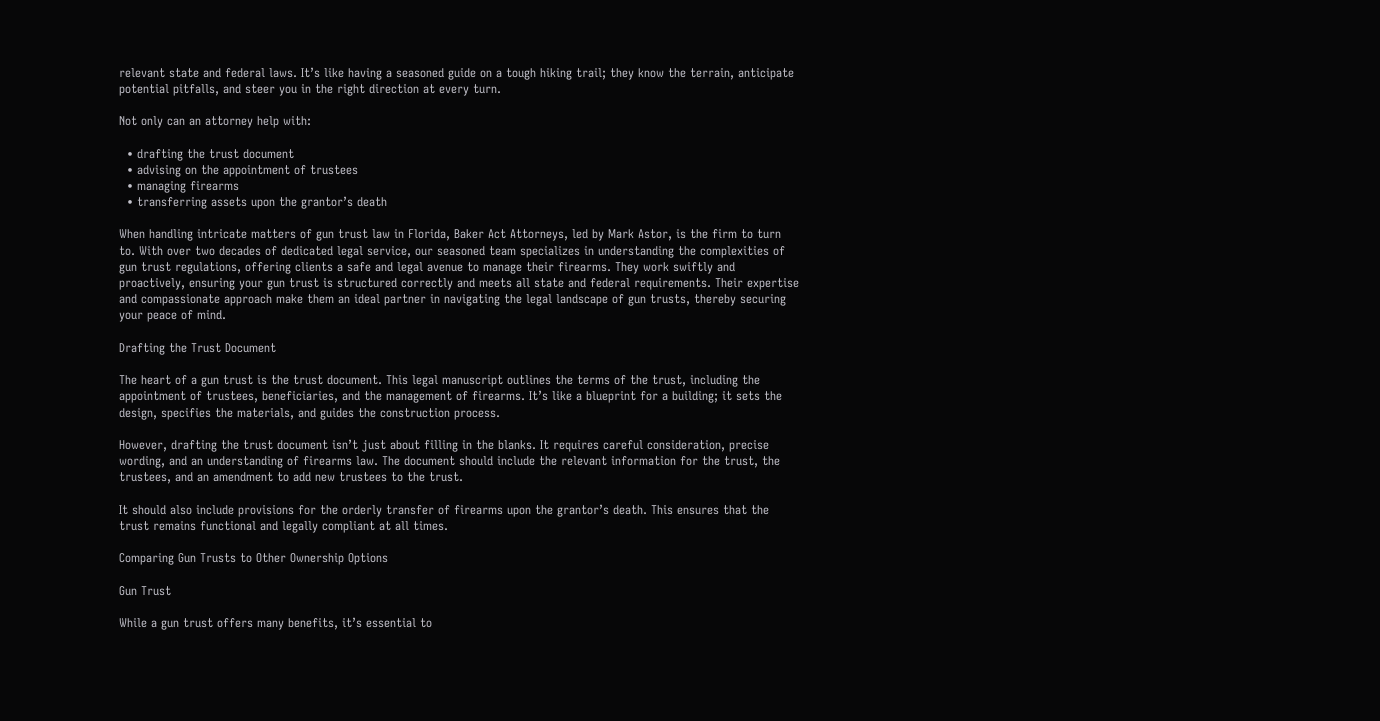relevant state and federal laws. It’s like having a seasoned guide on a tough hiking trail; they know the terrain, anticipate potential pitfalls, and steer you in the right direction at every turn.

Not only can an attorney help with:

  • drafting the trust document
  • advising on the appointment of trustees
  • managing firearms
  • transferring assets upon the grantor’s death

When handling intricate matters of gun trust law in Florida, Baker Act Attorneys, led by Mark Astor, is the firm to turn to. With over two decades of dedicated legal service, our seasoned team specializes in understanding the complexities of gun trust regulations, offering clients a safe and legal avenue to manage their firearms. They work swiftly and proactively, ensuring your gun trust is structured correctly and meets all state and federal requirements. Their expertise and compassionate approach make them an ideal partner in navigating the legal landscape of gun trusts, thereby securing your peace of mind.

Drafting the Trust Document

The heart of a gun trust is the trust document. This legal manuscript outlines the terms of the trust, including the appointment of trustees, beneficiaries, and the management of firearms. It’s like a blueprint for a building; it sets the design, specifies the materials, and guides the construction process.

However, drafting the trust document isn’t just about filling in the blanks. It requires careful consideration, precise wording, and an understanding of firearms law. The document should include the relevant information for the trust, the trustees, and an amendment to add new trustees to the trust.

It should also include provisions for the orderly transfer of firearms upon the grantor’s death. This ensures that the trust remains functional and legally compliant at all times.

Comparing Gun Trusts to Other Ownership Options

Gun Trust

While a gun trust offers many benefits, it’s essential to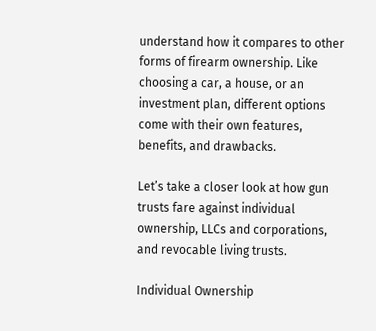understand how it compares to other forms of firearm ownership. Like choosing a car, a house, or an investment plan, different options come with their own features, benefits, and drawbacks.

Let’s take a closer look at how gun trusts fare against individual ownership, LLCs and corporations, and revocable living trusts.

Individual Ownership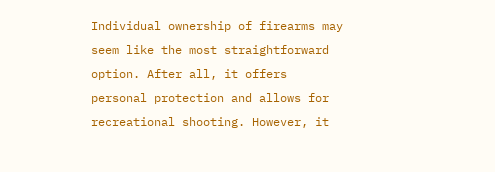Individual ownership of firearms may seem like the most straightforward option. After all, it offers personal protection and allows for recreational shooting. However, it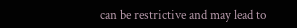can be restrictive and may lead to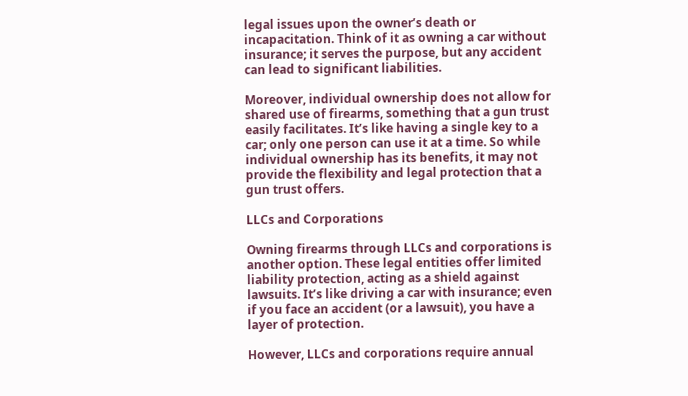legal issues upon the owner’s death or incapacitation. Think of it as owning a car without insurance; it serves the purpose, but any accident can lead to significant liabilities.

Moreover, individual ownership does not allow for shared use of firearms, something that a gun trust easily facilitates. It’s like having a single key to a car; only one person can use it at a time. So while individual ownership has its benefits, it may not provide the flexibility and legal protection that a gun trust offers.

LLCs and Corporations

Owning firearms through LLCs and corporations is another option. These legal entities offer limited liability protection, acting as a shield against lawsuits. It’s like driving a car with insurance; even if you face an accident (or a lawsuit), you have a layer of protection.

However, LLCs and corporations require annual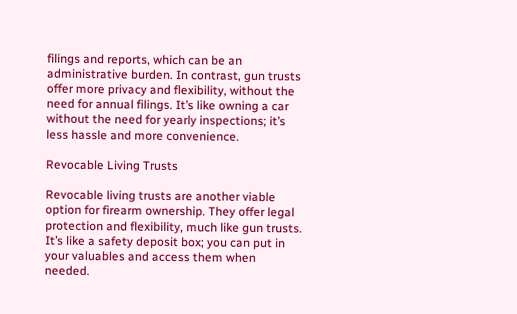filings and reports, which can be an administrative burden. In contrast, gun trusts offer more privacy and flexibility, without the need for annual filings. It’s like owning a car without the need for yearly inspections; it’s less hassle and more convenience.

Revocable Living Trusts

Revocable living trusts are another viable option for firearm ownership. They offer legal protection and flexibility, much like gun trusts. It’s like a safety deposit box; you can put in your valuables and access them when needed.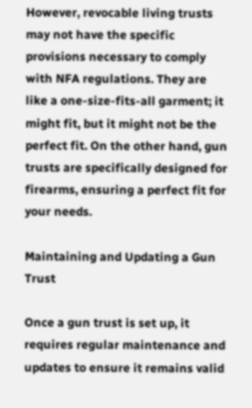However, revocable living trusts may not have the specific provisions necessary to comply with NFA regulations. They are like a one-size-fits-all garment; it might fit, but it might not be the perfect fit. On the other hand, gun trusts are specifically designed for firearms, ensuring a perfect fit for your needs.

Maintaining and Updating a Gun Trust

Once a gun trust is set up, it requires regular maintenance and updates to ensure it remains valid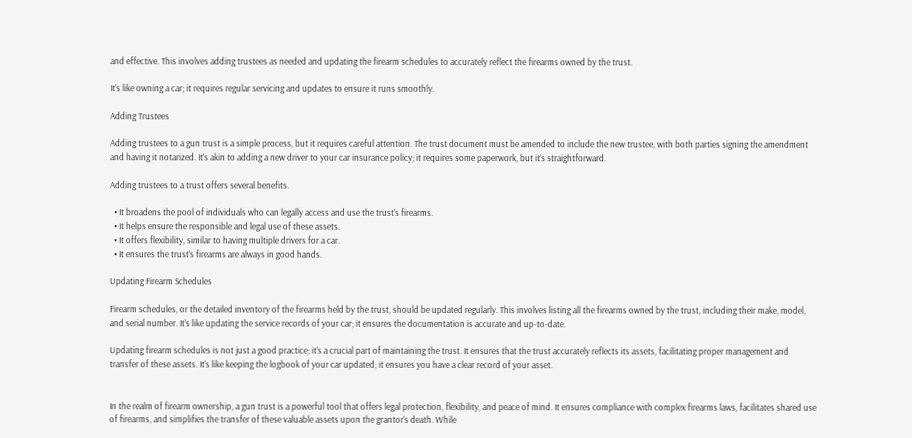and effective. This involves adding trustees as needed and updating the firearm schedules to accurately reflect the firearms owned by the trust.

It’s like owning a car; it requires regular servicing and updates to ensure it runs smoothly.

Adding Trustees

Adding trustees to a gun trust is a simple process, but it requires careful attention. The trust document must be amended to include the new trustee, with both parties signing the amendment and having it notarized. It’s akin to adding a new driver to your car insurance policy; it requires some paperwork, but it’s straightforward.

Adding trustees to a trust offers several benefits.

  • It broadens the pool of individuals who can legally access and use the trust’s firearms.
  • It helps ensure the responsible and legal use of these assets.
  • It offers flexibility, similar to having multiple drivers for a car.
  • It ensures the trust’s firearms are always in good hands.

Updating Firearm Schedules

Firearm schedules, or the detailed inventory of the firearms held by the trust, should be updated regularly. This involves listing all the firearms owned by the trust, including their make, model, and serial number. It’s like updating the service records of your car; it ensures the documentation is accurate and up-to-date.

Updating firearm schedules is not just a good practice; it’s a crucial part of maintaining the trust. It ensures that the trust accurately reflects its assets, facilitating proper management and transfer of these assets. It’s like keeping the logbook of your car updated; it ensures you have a clear record of your asset.


In the realm of firearm ownership, a gun trust is a powerful tool that offers legal protection, flexibility, and peace of mind. It ensures compliance with complex firearms laws, facilitates shared use of firearms, and simplifies the transfer of these valuable assets upon the grantor’s death. While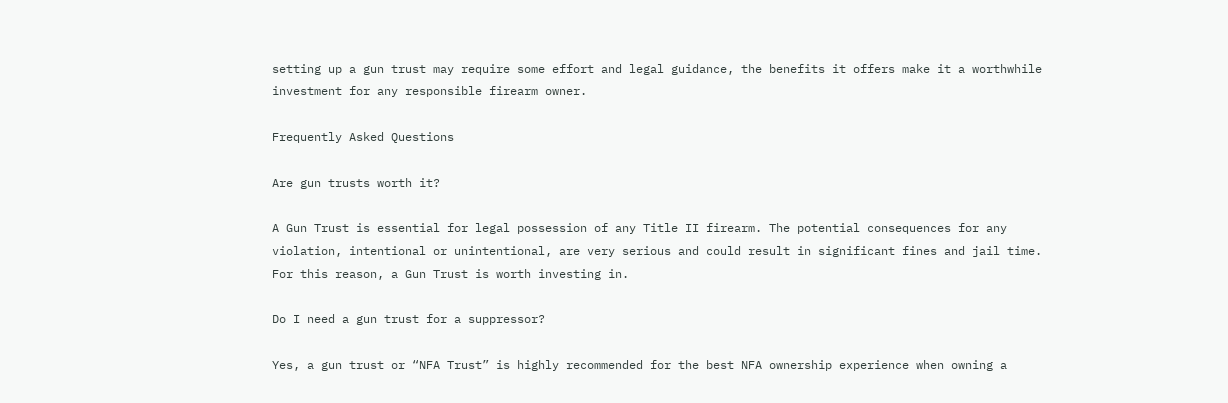setting up a gun trust may require some effort and legal guidance, the benefits it offers make it a worthwhile investment for any responsible firearm owner.

Frequently Asked Questions

Are gun trusts worth it?

A Gun Trust is essential for legal possession of any Title II firearm. The potential consequences for any violation, intentional or unintentional, are very serious and could result in significant fines and jail time. For this reason, a Gun Trust is worth investing in.

Do I need a gun trust for a suppressor?

Yes, a gun trust or “NFA Trust” is highly recommended for the best NFA ownership experience when owning a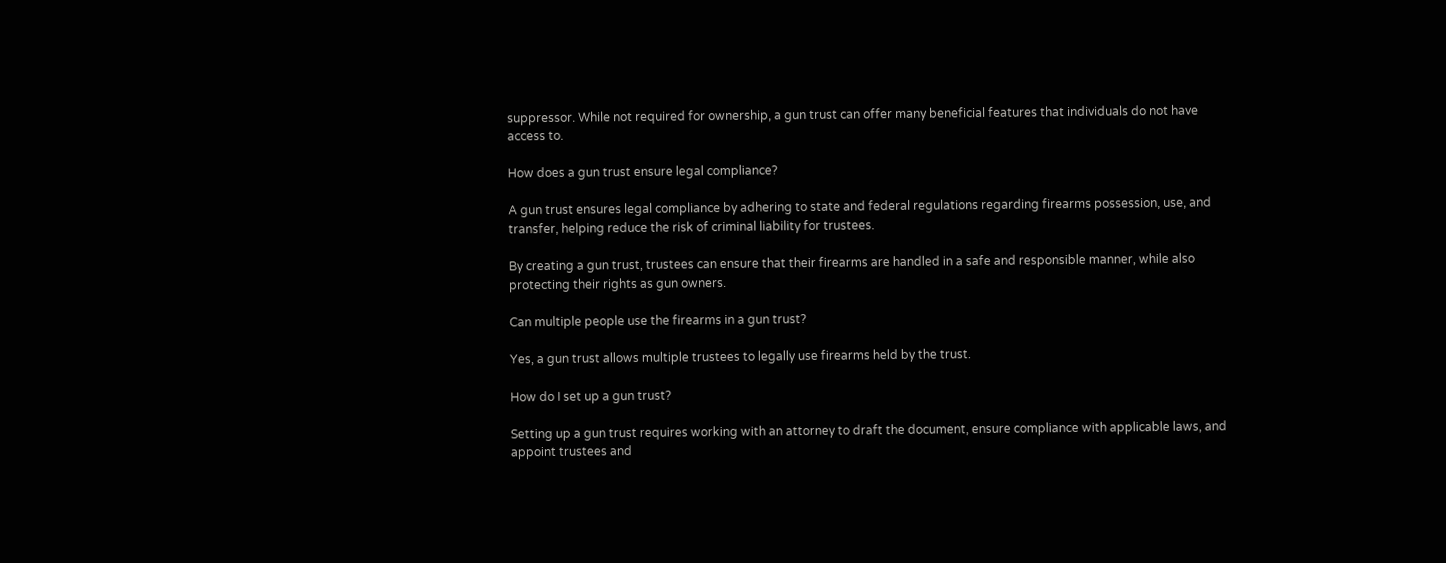suppressor. While not required for ownership, a gun trust can offer many beneficial features that individuals do not have access to.

How does a gun trust ensure legal compliance?

A gun trust ensures legal compliance by adhering to state and federal regulations regarding firearms possession, use, and transfer, helping reduce the risk of criminal liability for trustees.

By creating a gun trust, trustees can ensure that their firearms are handled in a safe and responsible manner, while also protecting their rights as gun owners.

Can multiple people use the firearms in a gun trust?

Yes, a gun trust allows multiple trustees to legally use firearms held by the trust.

How do I set up a gun trust?

Setting up a gun trust requires working with an attorney to draft the document, ensure compliance with applicable laws, and appoint trustees and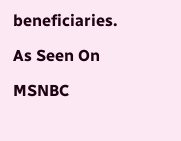beneficiaries.

As Seen On

MSNBC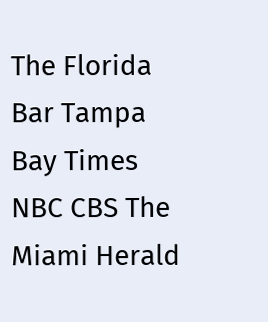The Florida Bar Tampa Bay Times NBC CBS The Miami Herald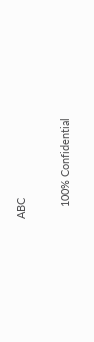ABC

    100% Confidential